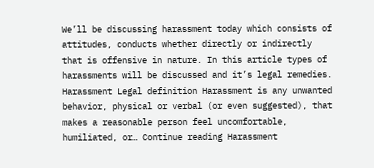We’ll be discussing harassment today which consists of attitudes, conducts whether directly or indirectly that is offensive in nature. In this article types of harassments will be discussed and it’s legal remedies. Harassment Legal definition Harassment is any unwanted behavior, physical or verbal (or even suggested), that makes a reasonable person feel uncomfortable, humiliated, or… Continue reading Harassment